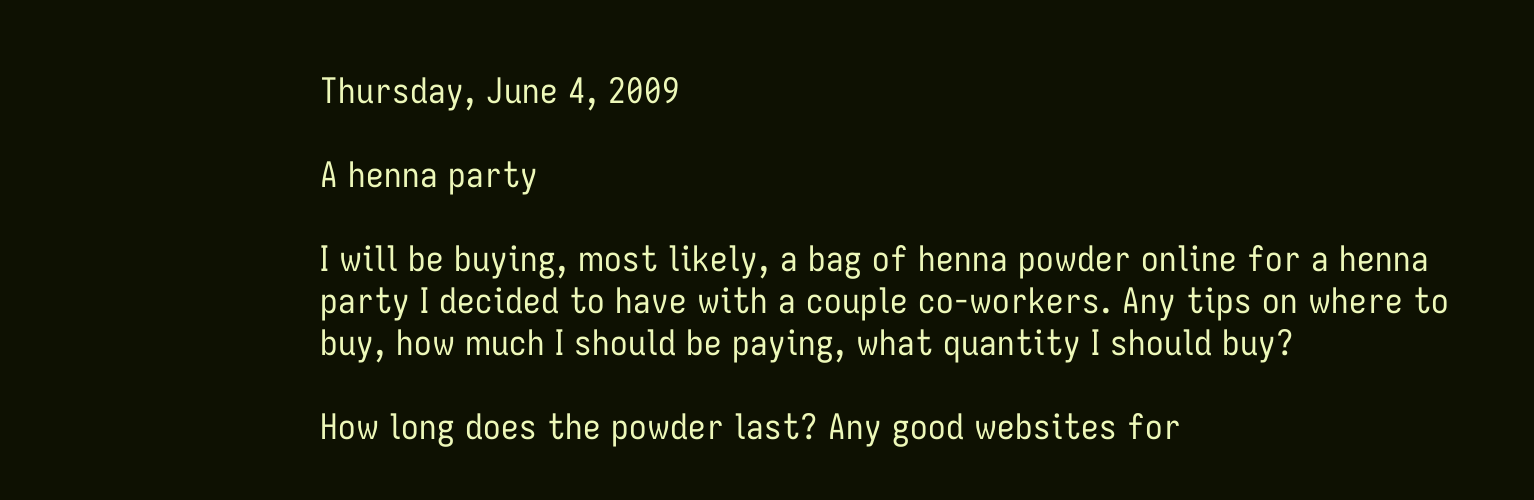Thursday, June 4, 2009

A henna party

I will be buying, most likely, a bag of henna powder online for a henna party I decided to have with a couple co-workers. Any tips on where to buy, how much I should be paying, what quantity I should buy?

How long does the powder last? Any good websites for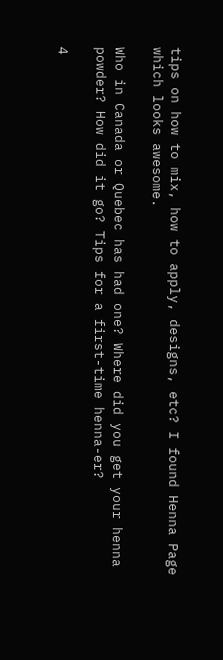tips on how to mix, how to apply, designs, etc? I found Henna Page which looks awesome.

Who in Canada or Quebec has had one? Where did you get your henna powder? How did it go? Tips for a first-time henna-er?

4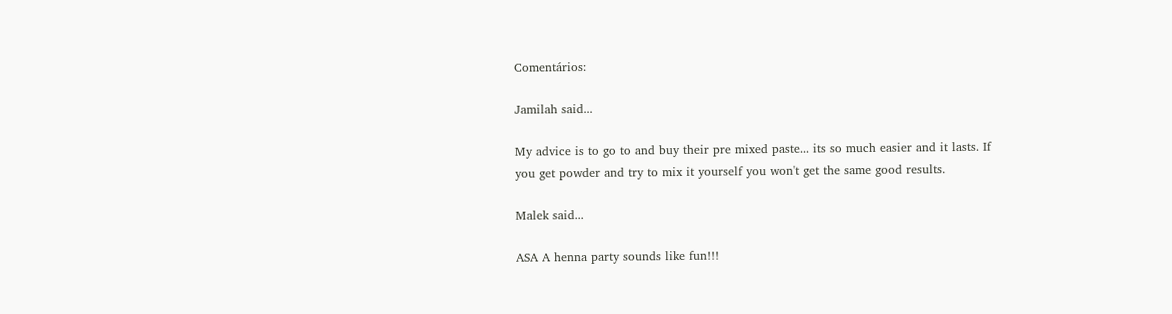Comentários:

Jamilah said...

My advice is to go to and buy their pre mixed paste... its so much easier and it lasts. If you get powder and try to mix it yourself you won't get the same good results.

Malek said...

ASA A henna party sounds like fun!!!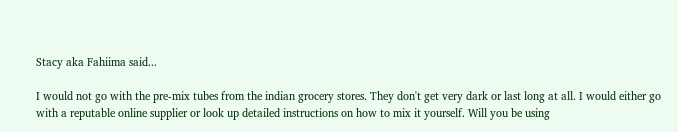Stacy aka Fahiima said...

I would not go with the pre-mix tubes from the indian grocery stores. They don't get very dark or last long at all. I would either go with a reputable online supplier or look up detailed instructions on how to mix it yourself. Will you be using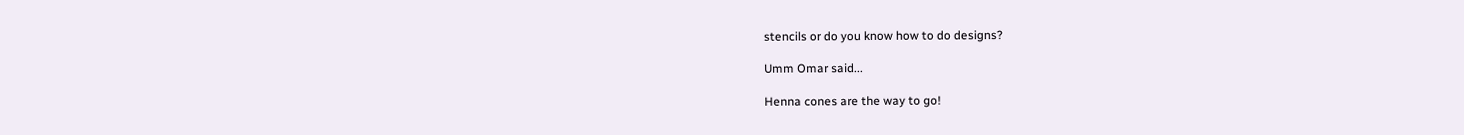stencils or do you know how to do designs?

Umm Omar said...

Henna cones are the way to go!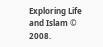Exploring Life and Islam © 2008.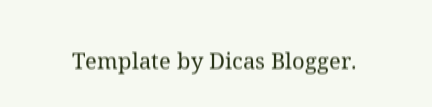Template by Dicas Blogger.